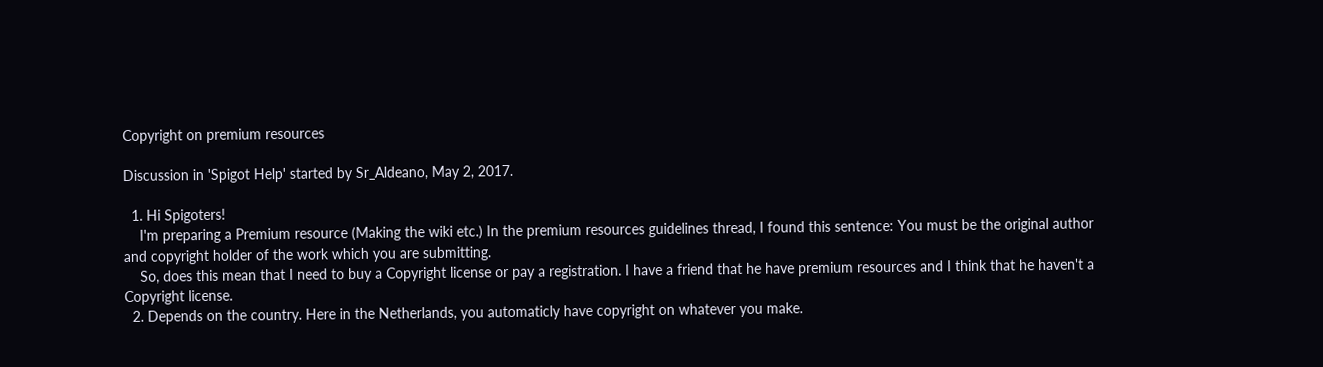Copyright on premium resources

Discussion in 'Spigot Help' started by Sr_Aldeano, May 2, 2017.

  1. Hi Spigoters!
    I'm preparing a Premium resource (Making the wiki etc.) In the premium resources guidelines thread, I found this sentence: You must be the original author and copyright holder of the work which you are submitting.
    So, does this mean that I need to buy a Copyright license or pay a registration. I have a friend that he have premium resources and I think that he haven't a Copyright license.
  2. Depends on the country. Here in the Netherlands, you automaticly have copyright on whatever you make.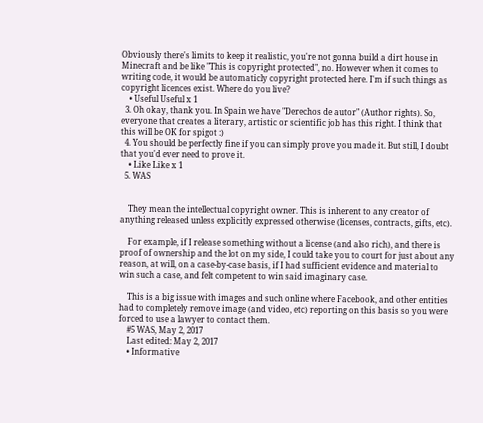Obviously there's limits to keep it realistic, you're not gonna build a dirt house in Minecraft and be like "This is copyright protected", no. However when it comes to writing code, it would be automaticly copyright protected here. I'm if such things as copyright licences exist. Where do you live?
    • Useful Useful x 1
  3. Oh okay, thank you. In Spain we have "Derechos de autor" (Author rights). So, everyone that creates a literary, artistic or scientific job has this right. I think that this will be OK for spigot :)
  4. You should be perfectly fine if you can simply prove you made it. But still, I doubt that you'd ever need to prove it.
    • Like Like x 1
  5. WAS


    They mean the intellectual copyright owner. This is inherent to any creator of anything released unless explicitly expressed otherwise (licenses, contracts, gifts, etc).

    For example, if I release something without a license (and also rich), and there is proof of ownership and the lot on my side, I could take you to court for just about any reason, at will, on a case-by-case basis, if I had sufficient evidence and material to win such a case, and felt competent to win said imaginary case.

    This is a big issue with images and such online where Facebook, and other entities had to completely remove image (and video, etc) reporting on this basis so you were forced to use a lawyer to contact them.
    #5 WAS, May 2, 2017
    Last edited: May 2, 2017
    • Informative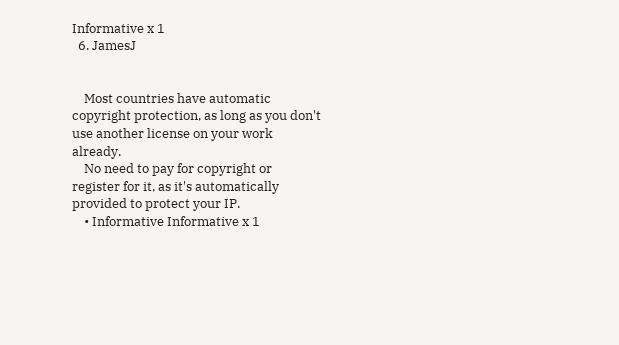Informative x 1
  6. JamesJ


    Most countries have automatic copyright protection, as long as you don't use another license on your work already.
    No need to pay for copyright or register for it, as it's automatically provided to protect your IP.
    • Informative Informative x 1